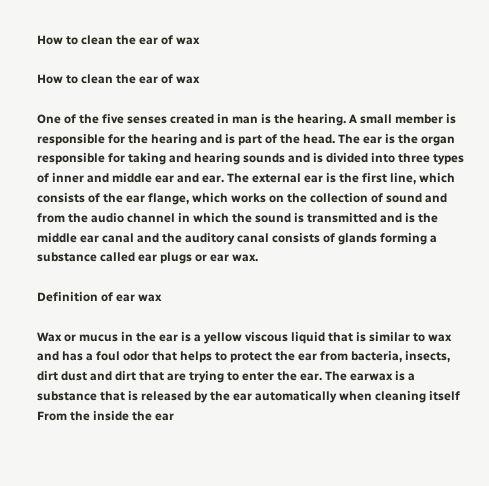How to clean the ear of wax

How to clean the ear of wax

One of the five senses created in man is the hearing. A small member is responsible for the hearing and is part of the head. The ear is the organ responsible for taking and hearing sounds and is divided into three types of inner and middle ear and ear. The external ear is the first line, which consists of the ear flange, which works on the collection of sound and from the audio channel in which the sound is transmitted and is the middle ear canal and the auditory canal consists of glands forming a substance called ear plugs or ear wax.

Definition of ear wax

Wax or mucus in the ear is a yellow viscous liquid that is similar to wax and has a foul odor that helps to protect the ear from bacteria, insects, dirt dust and dirt that are trying to enter the ear. The earwax is a substance that is released by the ear automatically when cleaning itself From the inside the ear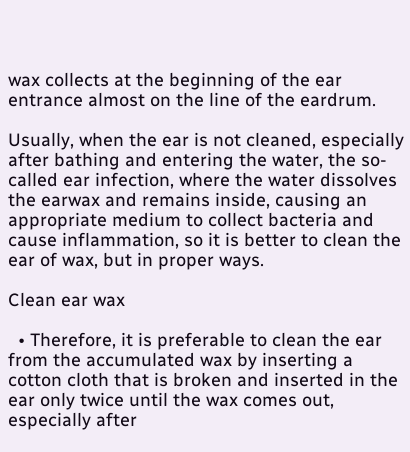wax collects at the beginning of the ear entrance almost on the line of the eardrum.

Usually, when the ear is not cleaned, especially after bathing and entering the water, the so-called ear infection, where the water dissolves the earwax and remains inside, causing an appropriate medium to collect bacteria and cause inflammation, so it is better to clean the ear of wax, but in proper ways.

Clean ear wax

  • Therefore, it is preferable to clean the ear from the accumulated wax by inserting a cotton cloth that is broken and inserted in the ear only twice until the wax comes out, especially after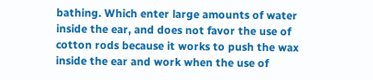bathing. Which enter large amounts of water inside the ear, and does not favor the use of cotton rods because it works to push the wax inside the ear and work when the use of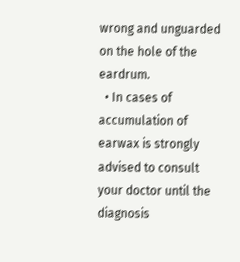wrong and unguarded on the hole of the eardrum.
  • In cases of accumulation of earwax is strongly advised to consult your doctor until the diagnosis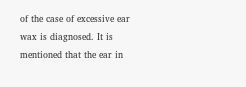of the case of excessive ear wax is diagnosed. It is mentioned that the ear in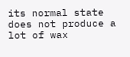its normal state does not produce a lot of wax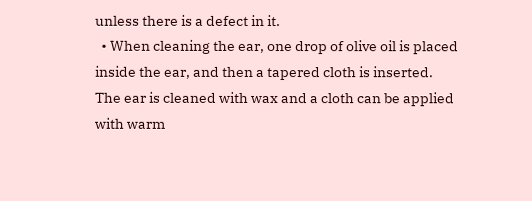unless there is a defect in it.
  • When cleaning the ear, one drop of olive oil is placed inside the ear, and then a tapered cloth is inserted. The ear is cleaned with wax and a cloth can be applied with warm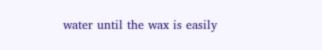water until the wax is easily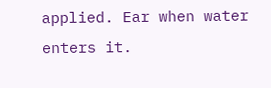applied. Ear when water enters it.